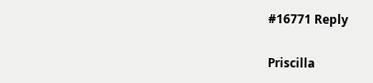#16771 Reply

Priscilla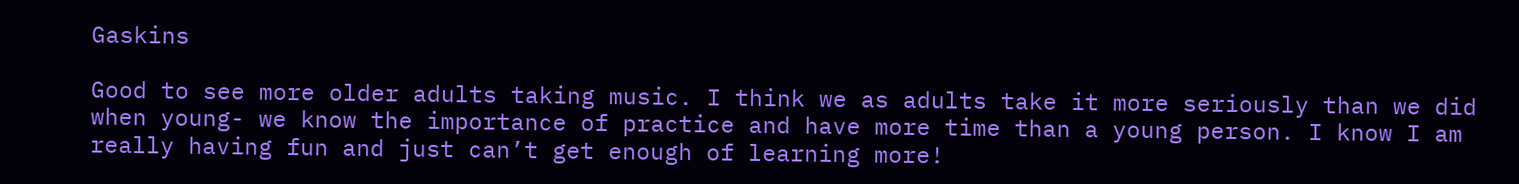Gaskins

Good to see more older adults taking music. I think we as adults take it more seriously than we did when young- we know the importance of practice and have more time than a young person. I know I am really having fun and just can’t get enough of learning more!